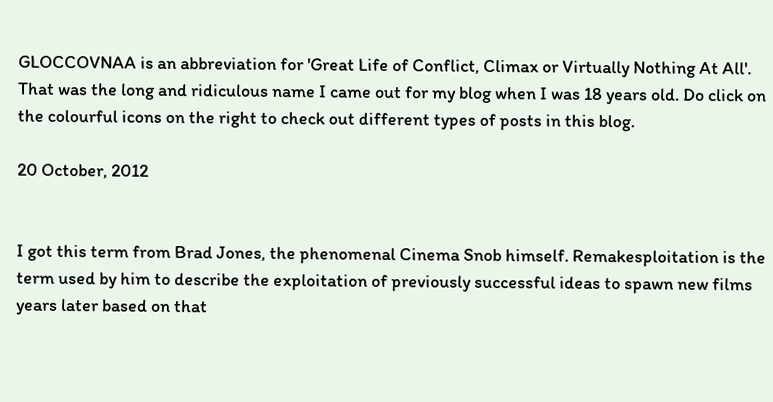GLOCCOVNAA is an abbreviation for 'Great Life of Conflict, Climax or Virtually Nothing At All'. That was the long and ridiculous name I came out for my blog when I was 18 years old. Do click on the colourful icons on the right to check out different types of posts in this blog.

20 October, 2012


I got this term from Brad Jones, the phenomenal Cinema Snob himself. Remakesploitation is the term used by him to describe the exploitation of previously successful ideas to spawn new films years later based on that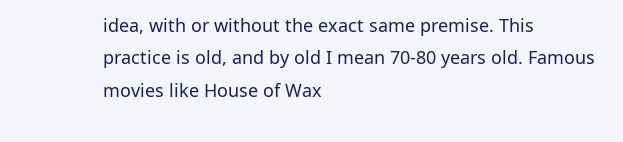idea, with or without the exact same premise. This practice is old, and by old I mean 70-80 years old. Famous movies like House of Wax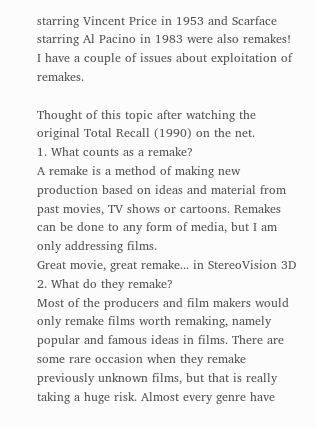starring Vincent Price in 1953 and Scarface starring Al Pacino in 1983 were also remakes! I have a couple of issues about exploitation of remakes.

Thought of this topic after watching the original Total Recall (1990) on the net.
1. What counts as a remake?
A remake is a method of making new production based on ideas and material from past movies, TV shows or cartoons. Remakes can be done to any form of media, but I am only addressing films.
Great movie, great remake... in StereoVision 3D
2. What do they remake?
Most of the producers and film makers would only remake films worth remaking, namely popular and famous ideas in films. There are some rare occasion when they remake previously unknown films, but that is really taking a huge risk. Almost every genre have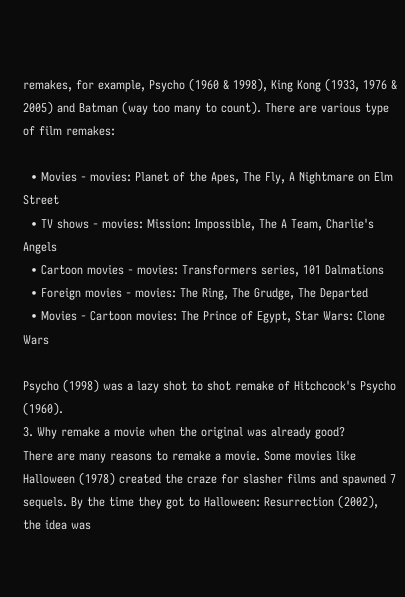remakes, for example, Psycho (1960 & 1998), King Kong (1933, 1976 & 2005) and Batman (way too many to count). There are various type of film remakes:

  • Movies - movies: Planet of the Apes, The Fly, A Nightmare on Elm Street
  • TV shows - movies: Mission: Impossible, The A Team, Charlie's Angels
  • Cartoon movies - movies: Transformers series, 101 Dalmations
  • Foreign movies - movies: The Ring, The Grudge, The Departed
  • Movies - Cartoon movies: The Prince of Egypt, Star Wars: Clone Wars

Psycho (1998) was a lazy shot to shot remake of Hitchcock's Psycho (1960).
3. Why remake a movie when the original was already good?
There are many reasons to remake a movie. Some movies like Halloween (1978) created the craze for slasher films and spawned 7 sequels. By the time they got to Halloween: Resurrection (2002), the idea was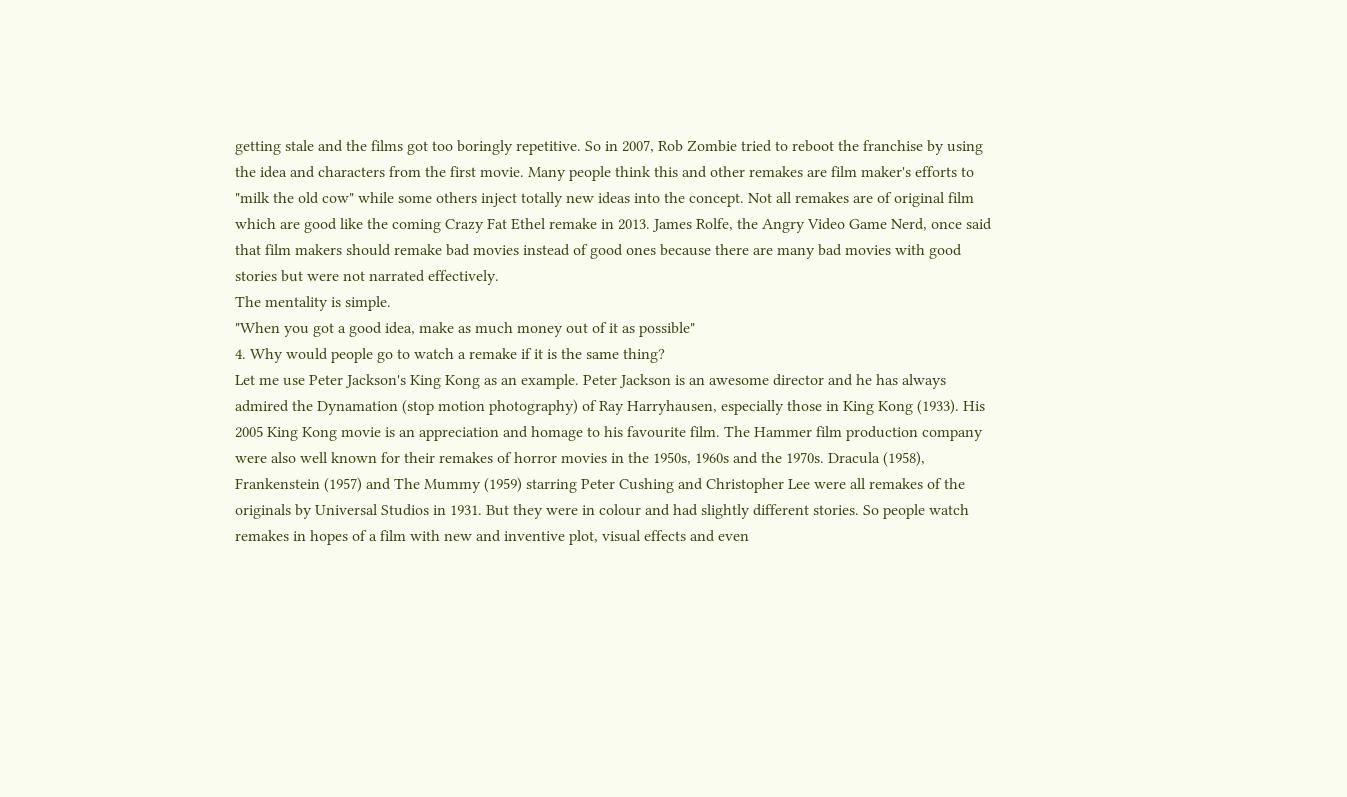getting stale and the films got too boringly repetitive. So in 2007, Rob Zombie tried to reboot the franchise by using the idea and characters from the first movie. Many people think this and other remakes are film maker's efforts to "milk the old cow" while some others inject totally new ideas into the concept. Not all remakes are of original film which are good like the coming Crazy Fat Ethel remake in 2013. James Rolfe, the Angry Video Game Nerd, once said that film makers should remake bad movies instead of good ones because there are many bad movies with good stories but were not narrated effectively.
The mentality is simple.
"When you got a good idea, make as much money out of it as possible"
4. Why would people go to watch a remake if it is the same thing?
Let me use Peter Jackson's King Kong as an example. Peter Jackson is an awesome director and he has always admired the Dynamation (stop motion photography) of Ray Harryhausen, especially those in King Kong (1933). His 2005 King Kong movie is an appreciation and homage to his favourite film. The Hammer film production company were also well known for their remakes of horror movies in the 1950s, 1960s and the 1970s. Dracula (1958), Frankenstein (1957) and The Mummy (1959) starring Peter Cushing and Christopher Lee were all remakes of the originals by Universal Studios in 1931. But they were in colour and had slightly different stories. So people watch remakes in hopes of a film with new and inventive plot, visual effects and even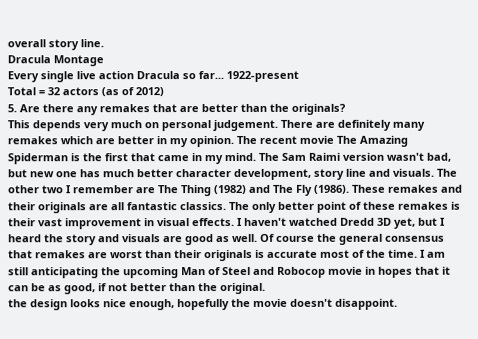overall story line.
Dracula Montage
Every single live action Dracula so far... 1922-present
Total = 32 actors (as of 2012)
5. Are there any remakes that are better than the originals?
This depends very much on personal judgement. There are definitely many remakes which are better in my opinion. The recent movie The Amazing Spiderman is the first that came in my mind. The Sam Raimi version wasn't bad, but new one has much better character development, story line and visuals. The other two I remember are The Thing (1982) and The Fly (1986). These remakes and their originals are all fantastic classics. The only better point of these remakes is their vast improvement in visual effects. I haven't watched Dredd 3D yet, but I heard the story and visuals are good as well. Of course the general consensus that remakes are worst than their originals is accurate most of the time. I am still anticipating the upcoming Man of Steel and Robocop movie in hopes that it can be as good, if not better than the original.
the design looks nice enough, hopefully the movie doesn't disappoint.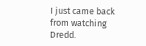I just came back from watching Dredd.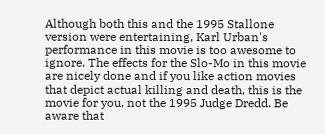Although both this and the 1995 Stallone version were entertaining, Karl Urban's performance in this movie is too awesome to ignore. The effects for the Slo-Mo in this movie are nicely done and if you like action movies that depict actual killing and death, this is the movie for you, not the 1995 Judge Dredd. Be aware that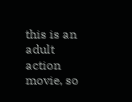this is an adult action movie, so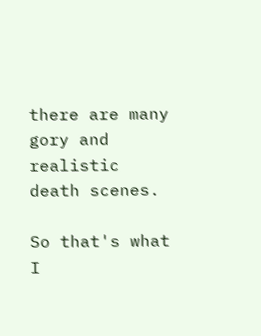there are many gory and realistic death scenes.

So that's what I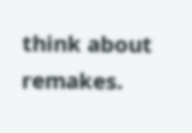think about remakes.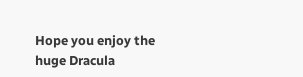Hope you enjoy the huge Dracula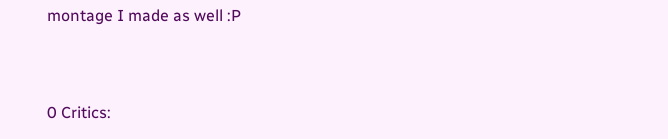montage I made as well :P


0 Critics: